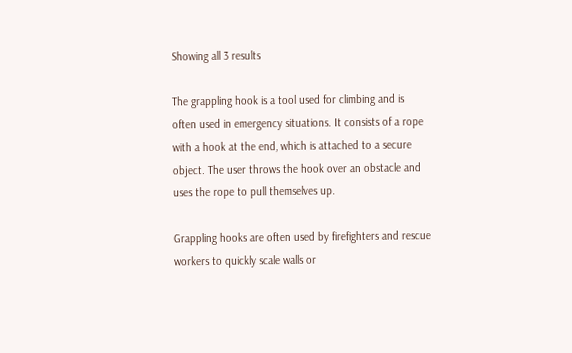Showing all 3 results

The grappling hook is a tool used for climbing and is often used in emergency situations. It consists of a rope with a hook at the end, which is attached to a secure object. The user throws the hook over an obstacle and uses the rope to pull themselves up.

Grappling hooks are often used by firefighters and rescue workers to quickly scale walls or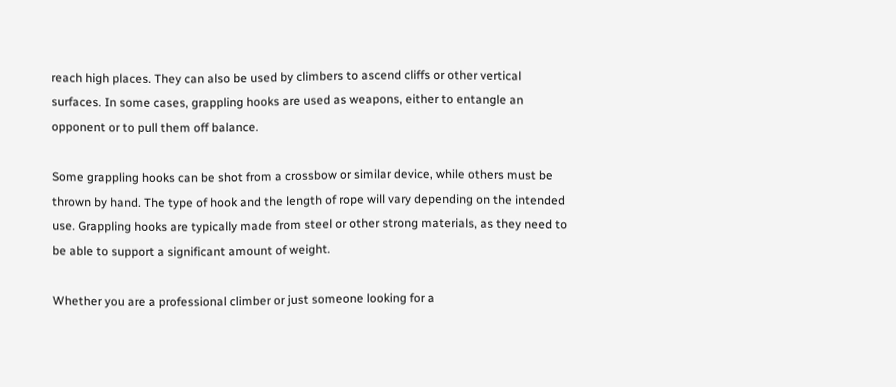reach high places. They can also be used by climbers to ascend cliffs or other vertical surfaces. In some cases, grappling hooks are used as weapons, either to entangle an opponent or to pull them off balance.

Some grappling hooks can be shot from a crossbow or similar device, while others must be thrown by hand. The type of hook and the length of rope will vary depending on the intended use. Grappling hooks are typically made from steel or other strong materials, as they need to be able to support a significant amount of weight.

Whether you are a professional climber or just someone looking for a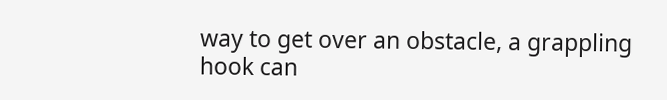way to get over an obstacle, a grappling hook can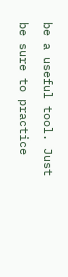be a useful tool. Just be sure to practice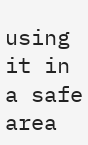using it in a safe area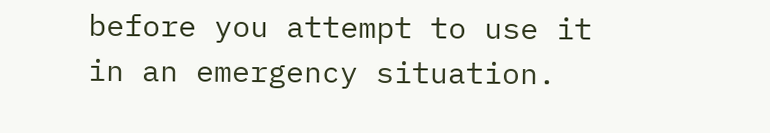before you attempt to use it in an emergency situation.